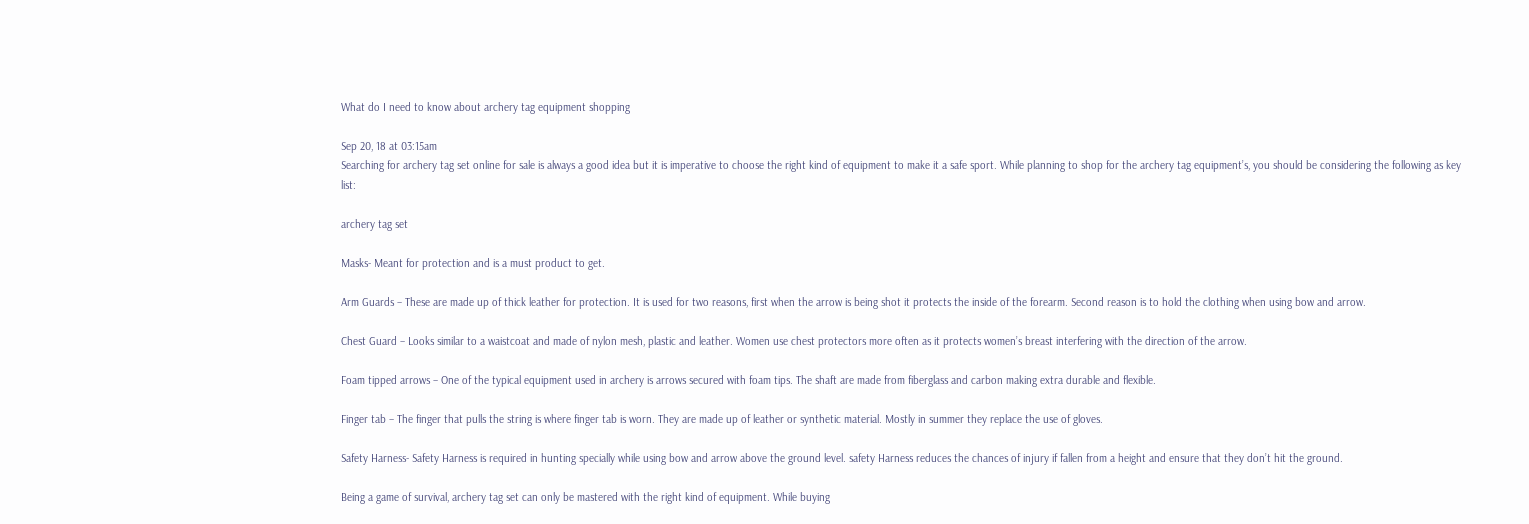What do I need to know about archery tag equipment shopping

Sep 20, 18 at 03:15am
Searching for archery tag set online for sale is always a good idea but it is imperative to choose the right kind of equipment to make it a safe sport. While planning to shop for the archery tag equipment’s, you should be considering the following as key list:

archery tag set

Masks- Meant for protection and is a must product to get.

Arm Guards – These are made up of thick leather for protection. It is used for two reasons, first when the arrow is being shot it protects the inside of the forearm. Second reason is to hold the clothing when using bow and arrow.

Chest Guard – Looks similar to a waistcoat and made of nylon mesh, plastic and leather. Women use chest protectors more often as it protects women’s breast interfering with the direction of the arrow.

Foam tipped arrows – One of the typical equipment used in archery is arrows secured with foam tips. The shaft are made from fiberglass and carbon making extra durable and flexible.

Finger tab – The finger that pulls the string is where finger tab is worn. They are made up of leather or synthetic material. Mostly in summer they replace the use of gloves.

Safety Harness- Safety Harness is required in hunting specially while using bow and arrow above the ground level. safety Harness reduces the chances of injury if fallen from a height and ensure that they don’t hit the ground.

Being a game of survival, archery tag set can only be mastered with the right kind of equipment. While buying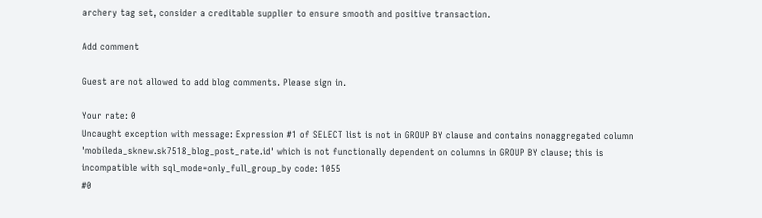archery tag set, consider a creditable supplier to ensure smooth and positive transaction.

Add comment

Guest are not allowed to add blog comments. Please sign in.

Your rate: 0
Uncaught exception with message: Expression #1 of SELECT list is not in GROUP BY clause and contains nonaggregated column 'mobileda_sknew.sk7518_blog_post_rate.id' which is not functionally dependent on columns in GROUP BY clause; this is incompatible with sql_mode=only_full_group_by code: 1055
#0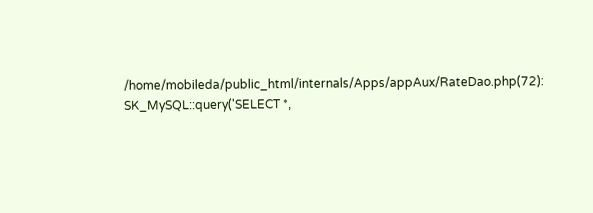/home/mobileda/public_html/internals/Apps/appAux/RateDao.php(72): SK_MySQL::query('SELECT *,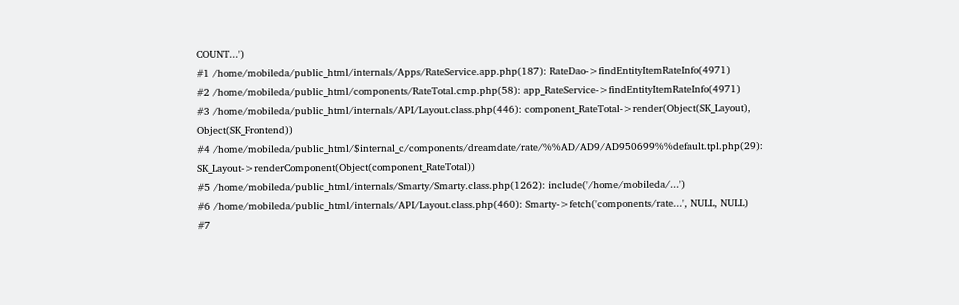COUNT...')
#1 /home/mobileda/public_html/internals/Apps/RateService.app.php(187): RateDao->findEntityItemRateInfo(4971)
#2 /home/mobileda/public_html/components/RateTotal.cmp.php(58): app_RateService->findEntityItemRateInfo(4971)
#3 /home/mobileda/public_html/internals/API/Layout.class.php(446): component_RateTotal->render(Object(SK_Layout), Object(SK_Frontend))
#4 /home/mobileda/public_html/$internal_c/components/dreamdate/rate/%%AD/AD9/AD950699%%default.tpl.php(29): SK_Layout->renderComponent(Object(component_RateTotal))
#5 /home/mobileda/public_html/internals/Smarty/Smarty.class.php(1262): include('/home/mobileda/...')
#6 /home/mobileda/public_html/internals/API/Layout.class.php(460): Smarty->fetch('components/rate...', NULL, NULL)
#7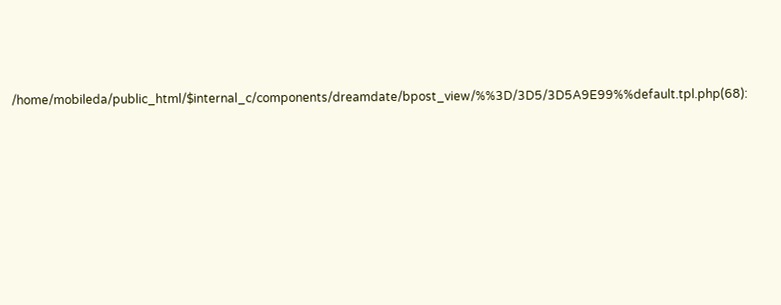/home/mobileda/public_html/$internal_c/components/dreamdate/bpost_view/%%3D/3D5/3D5A9E99%%default.tpl.php(68):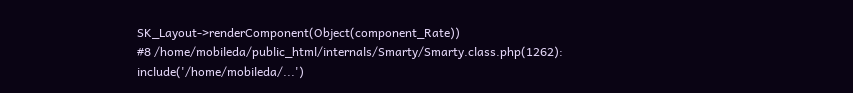SK_Layout->renderComponent(Object(component_Rate))
#8 /home/mobileda/public_html/internals/Smarty/Smarty.class.php(1262): include('/home/mobileda/...')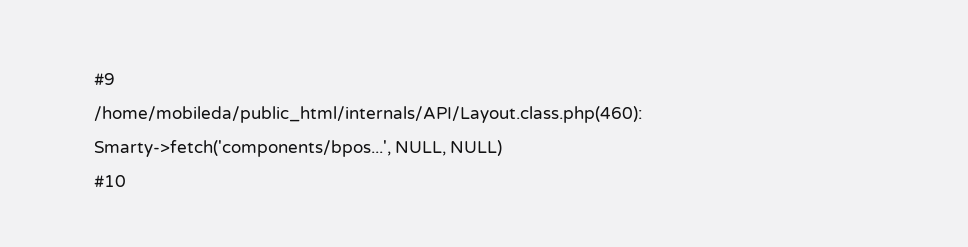#9 /home/mobileda/public_html/internals/API/Layout.class.php(460): Smarty->fetch('components/bpos...', NULL, NULL)
#10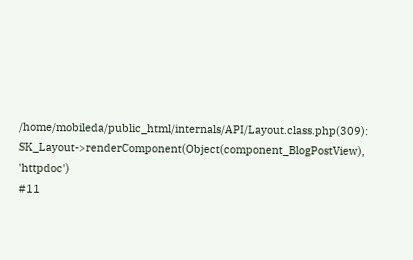/home/mobileda/public_html/internals/API/Layout.class.php(309): SK_Layout->renderComponent(Object(component_BlogPostView), 'httpdoc')
#11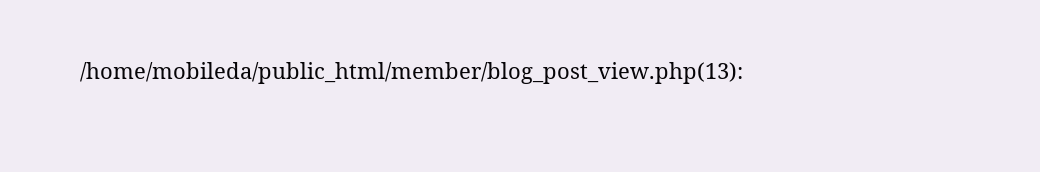/home/mobileda/public_html/member/blog_post_view.php(13):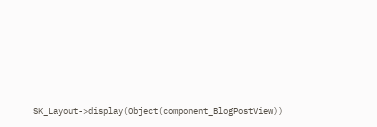SK_Layout->display(Object(component_BlogPostView))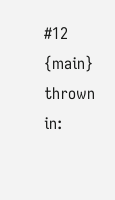#12 {main}
thrown in: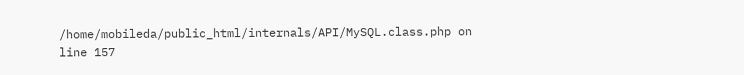/home/mobileda/public_html/internals/API/MySQL.class.php on line 157